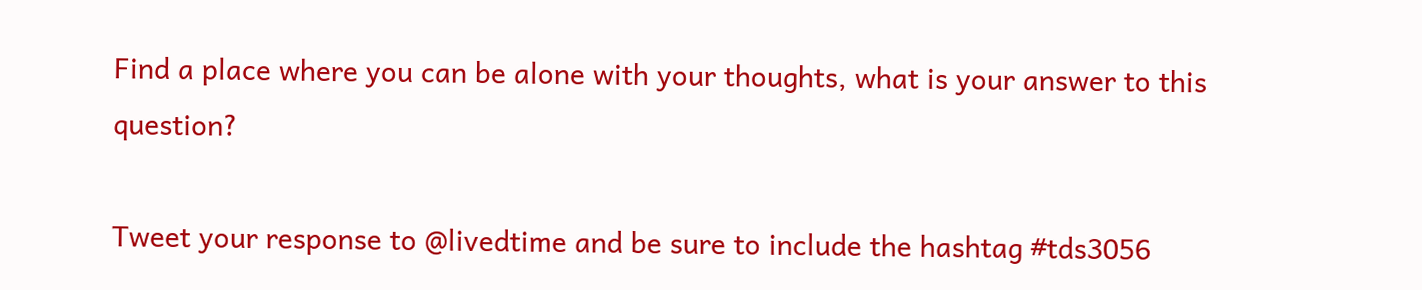Find a place where you can be alone with your thoughts, what is your answer to this question?

Tweet your response to @livedtime and be sure to include the hashtag #tds3056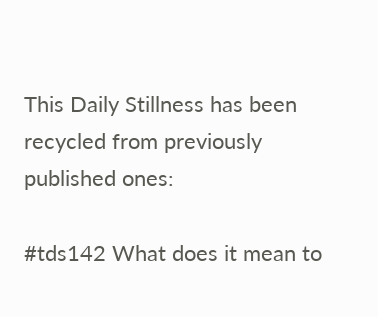This Daily Stillness has been recycled from previously published ones:

#tds142 What does it mean to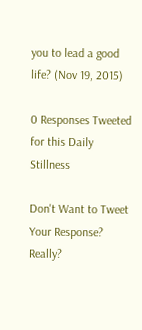you to lead a good life? (Nov 19, 2015)

0 Responses Tweeted for this Daily Stillness

Don't Want to Tweet Your Response? Really?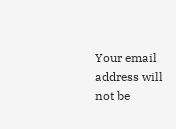Your email address will not be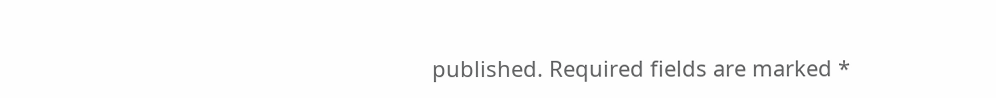published. Required fields are marked *